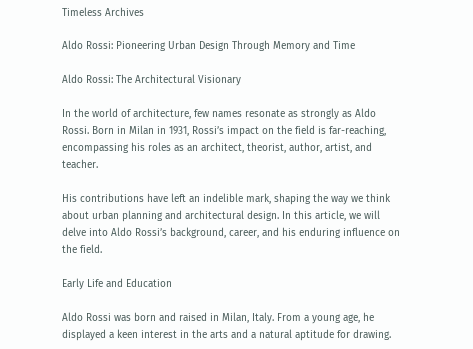Timeless Archives

Aldo Rossi: Pioneering Urban Design Through Memory and Time

Aldo Rossi: The Architectural Visionary

In the world of architecture, few names resonate as strongly as Aldo Rossi. Born in Milan in 1931, Rossi’s impact on the field is far-reaching, encompassing his roles as an architect, theorist, author, artist, and teacher.

His contributions have left an indelible mark, shaping the way we think about urban planning and architectural design. In this article, we will delve into Aldo Rossi’s background, career, and his enduring influence on the field.

Early Life and Education

Aldo Rossi was born and raised in Milan, Italy. From a young age, he displayed a keen interest in the arts and a natural aptitude for drawing.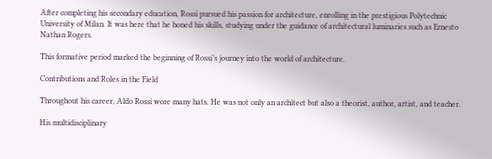After completing his secondary education, Rossi pursued his passion for architecture, enrolling in the prestigious Polytechnic University of Milan. It was here that he honed his skills, studying under the guidance of architectural luminaries such as Ernesto Nathan Rogers.

This formative period marked the beginning of Rossi’s journey into the world of architecture.

Contributions and Roles in the Field

Throughout his career, Aldo Rossi wore many hats. He was not only an architect but also a theorist, author, artist, and teacher.

His multidisciplinary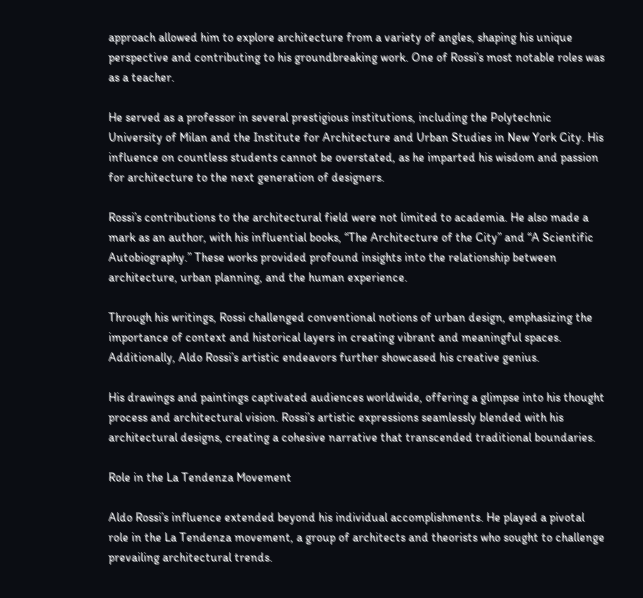approach allowed him to explore architecture from a variety of angles, shaping his unique perspective and contributing to his groundbreaking work. One of Rossi’s most notable roles was as a teacher.

He served as a professor in several prestigious institutions, including the Polytechnic University of Milan and the Institute for Architecture and Urban Studies in New York City. His influence on countless students cannot be overstated, as he imparted his wisdom and passion for architecture to the next generation of designers.

Rossi’s contributions to the architectural field were not limited to academia. He also made a mark as an author, with his influential books, “The Architecture of the City” and “A Scientific Autobiography.” These works provided profound insights into the relationship between architecture, urban planning, and the human experience.

Through his writings, Rossi challenged conventional notions of urban design, emphasizing the importance of context and historical layers in creating vibrant and meaningful spaces. Additionally, Aldo Rossi’s artistic endeavors further showcased his creative genius.

His drawings and paintings captivated audiences worldwide, offering a glimpse into his thought process and architectural vision. Rossi’s artistic expressions seamlessly blended with his architectural designs, creating a cohesive narrative that transcended traditional boundaries.

Role in the La Tendenza Movement

Aldo Rossi’s influence extended beyond his individual accomplishments. He played a pivotal role in the La Tendenza movement, a group of architects and theorists who sought to challenge prevailing architectural trends.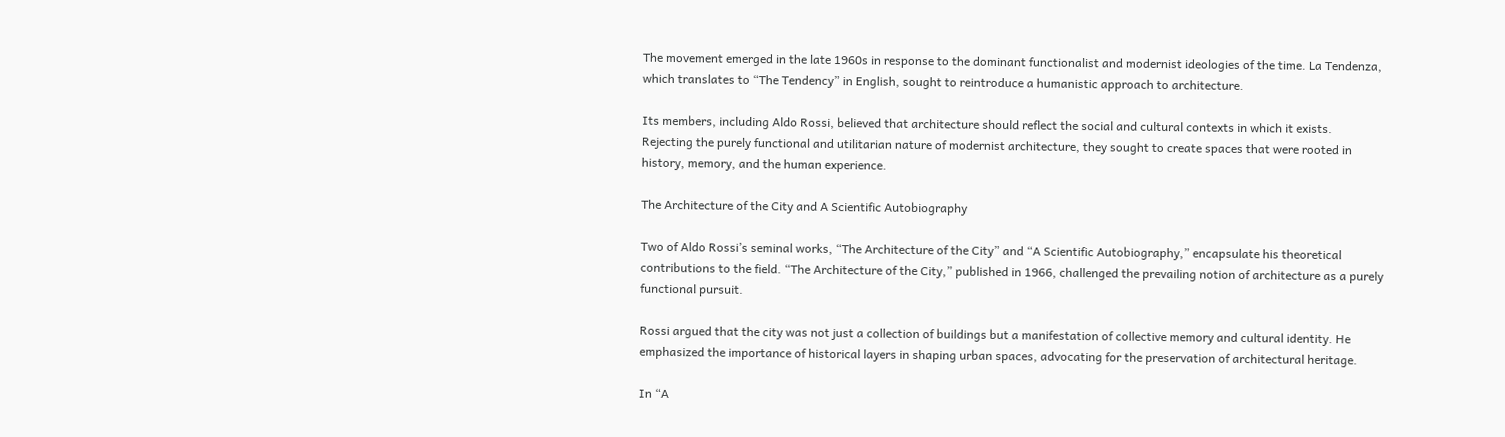The movement emerged in the late 1960s in response to the dominant functionalist and modernist ideologies of the time. La Tendenza, which translates to “The Tendency” in English, sought to reintroduce a humanistic approach to architecture.

Its members, including Aldo Rossi, believed that architecture should reflect the social and cultural contexts in which it exists. Rejecting the purely functional and utilitarian nature of modernist architecture, they sought to create spaces that were rooted in history, memory, and the human experience.

The Architecture of the City and A Scientific Autobiography

Two of Aldo Rossi’s seminal works, “The Architecture of the City” and “A Scientific Autobiography,” encapsulate his theoretical contributions to the field. “The Architecture of the City,” published in 1966, challenged the prevailing notion of architecture as a purely functional pursuit.

Rossi argued that the city was not just a collection of buildings but a manifestation of collective memory and cultural identity. He emphasized the importance of historical layers in shaping urban spaces, advocating for the preservation of architectural heritage.

In “A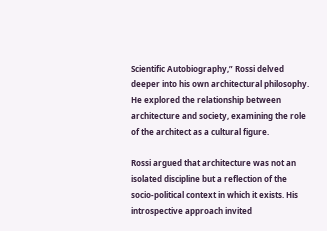Scientific Autobiography,” Rossi delved deeper into his own architectural philosophy. He explored the relationship between architecture and society, examining the role of the architect as a cultural figure.

Rossi argued that architecture was not an isolated discipline but a reflection of the socio-political context in which it exists. His introspective approach invited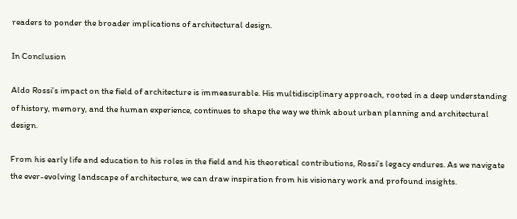readers to ponder the broader implications of architectural design.

In Conclusion

Aldo Rossi’s impact on the field of architecture is immeasurable. His multidisciplinary approach, rooted in a deep understanding of history, memory, and the human experience, continues to shape the way we think about urban planning and architectural design.

From his early life and education to his roles in the field and his theoretical contributions, Rossi’s legacy endures. As we navigate the ever-evolving landscape of architecture, we can draw inspiration from his visionary work and profound insights.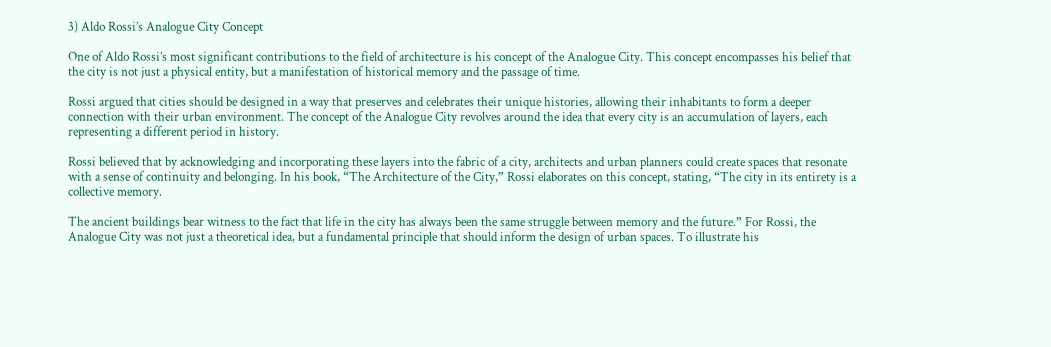3) Aldo Rossi’s Analogue City Concept

One of Aldo Rossi’s most significant contributions to the field of architecture is his concept of the Analogue City. This concept encompasses his belief that the city is not just a physical entity, but a manifestation of historical memory and the passage of time.

Rossi argued that cities should be designed in a way that preserves and celebrates their unique histories, allowing their inhabitants to form a deeper connection with their urban environment. The concept of the Analogue City revolves around the idea that every city is an accumulation of layers, each representing a different period in history.

Rossi believed that by acknowledging and incorporating these layers into the fabric of a city, architects and urban planners could create spaces that resonate with a sense of continuity and belonging. In his book, “The Architecture of the City,” Rossi elaborates on this concept, stating, “The city in its entirety is a collective memory.

The ancient buildings bear witness to the fact that life in the city has always been the same struggle between memory and the future.” For Rossi, the Analogue City was not just a theoretical idea, but a fundamental principle that should inform the design of urban spaces. To illustrate his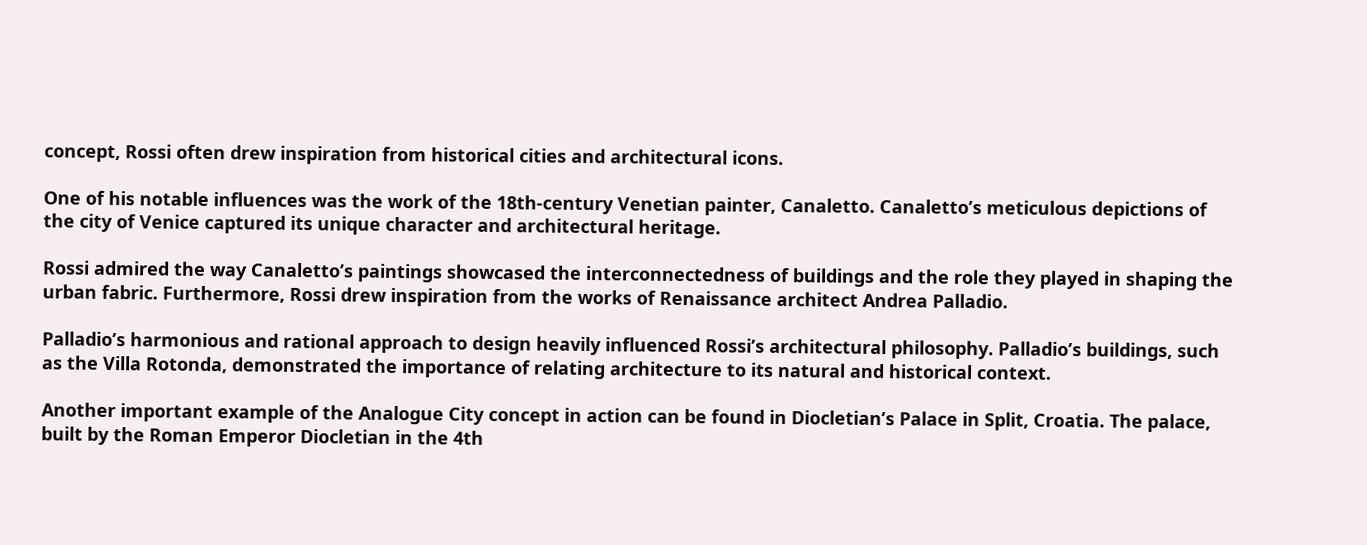concept, Rossi often drew inspiration from historical cities and architectural icons.

One of his notable influences was the work of the 18th-century Venetian painter, Canaletto. Canaletto’s meticulous depictions of the city of Venice captured its unique character and architectural heritage.

Rossi admired the way Canaletto’s paintings showcased the interconnectedness of buildings and the role they played in shaping the urban fabric. Furthermore, Rossi drew inspiration from the works of Renaissance architect Andrea Palladio.

Palladio’s harmonious and rational approach to design heavily influenced Rossi’s architectural philosophy. Palladio’s buildings, such as the Villa Rotonda, demonstrated the importance of relating architecture to its natural and historical context.

Another important example of the Analogue City concept in action can be found in Diocletian’s Palace in Split, Croatia. The palace, built by the Roman Emperor Diocletian in the 4th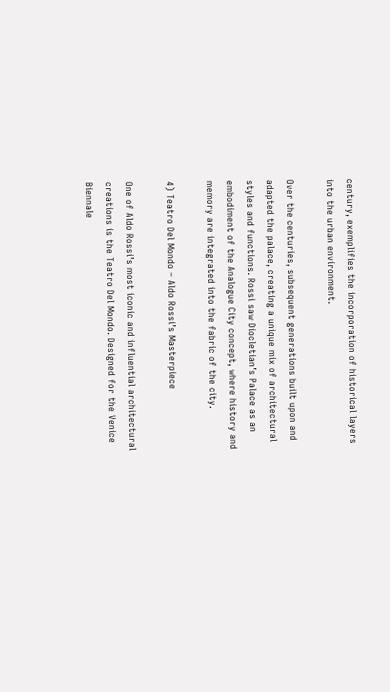century, exemplifies the incorporation of historical layers into the urban environment.

Over the centuries, subsequent generations built upon and adapted the palace, creating a unique mix of architectural styles and functions. Rossi saw Diocletian’s Palace as an embodiment of the Analogue City concept, where history and memory are integrated into the fabric of the city.

4) Teatro Del Mondo – Aldo Rossi’s Masterpiece

One of Aldo Rossi’s most iconic and influential architectural creations is the Teatro Del Mondo. Designed for the Venice Biennale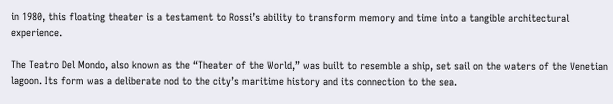in 1980, this floating theater is a testament to Rossi’s ability to transform memory and time into a tangible architectural experience.

The Teatro Del Mondo, also known as the “Theater of the World,” was built to resemble a ship, set sail on the waters of the Venetian lagoon. Its form was a deliberate nod to the city’s maritime history and its connection to the sea.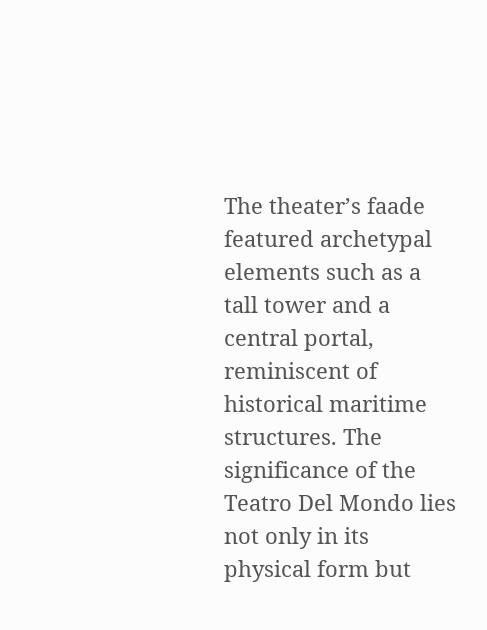The theater’s faade featured archetypal elements such as a tall tower and a central portal, reminiscent of historical maritime structures. The significance of the Teatro Del Mondo lies not only in its physical form but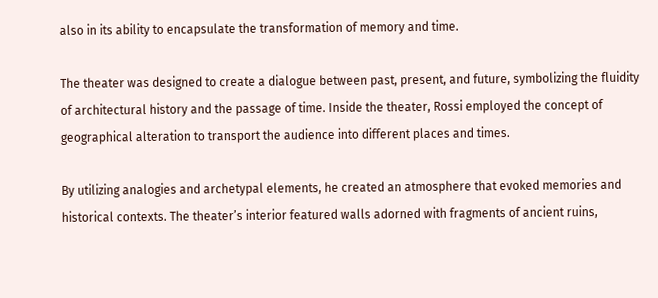also in its ability to encapsulate the transformation of memory and time.

The theater was designed to create a dialogue between past, present, and future, symbolizing the fluidity of architectural history and the passage of time. Inside the theater, Rossi employed the concept of geographical alteration to transport the audience into different places and times.

By utilizing analogies and archetypal elements, he created an atmosphere that evoked memories and historical contexts. The theater’s interior featured walls adorned with fragments of ancient ruins,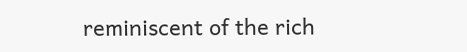reminiscent of the rich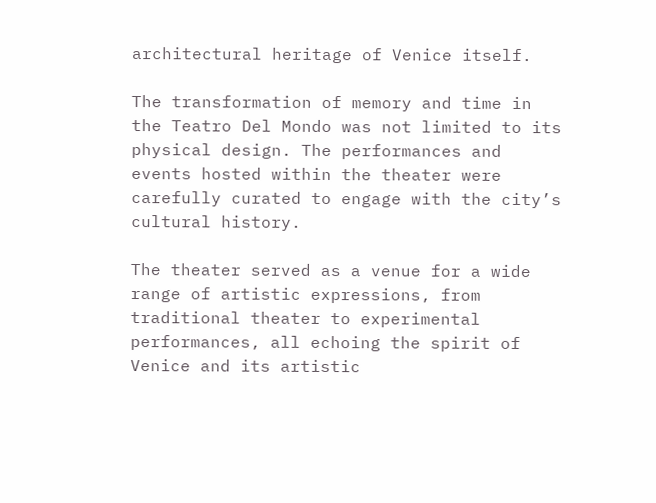architectural heritage of Venice itself.

The transformation of memory and time in the Teatro Del Mondo was not limited to its physical design. The performances and events hosted within the theater were carefully curated to engage with the city’s cultural history.

The theater served as a venue for a wide range of artistic expressions, from traditional theater to experimental performances, all echoing the spirit of Venice and its artistic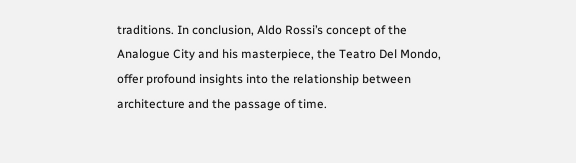traditions. In conclusion, Aldo Rossi’s concept of the Analogue City and his masterpiece, the Teatro Del Mondo, offer profound insights into the relationship between architecture and the passage of time.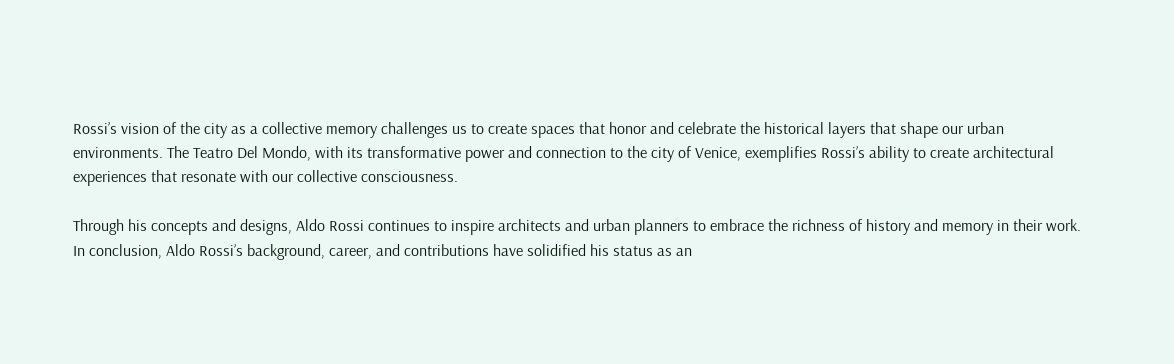Rossi’s vision of the city as a collective memory challenges us to create spaces that honor and celebrate the historical layers that shape our urban environments. The Teatro Del Mondo, with its transformative power and connection to the city of Venice, exemplifies Rossi’s ability to create architectural experiences that resonate with our collective consciousness.

Through his concepts and designs, Aldo Rossi continues to inspire architects and urban planners to embrace the richness of history and memory in their work. In conclusion, Aldo Rossi’s background, career, and contributions have solidified his status as an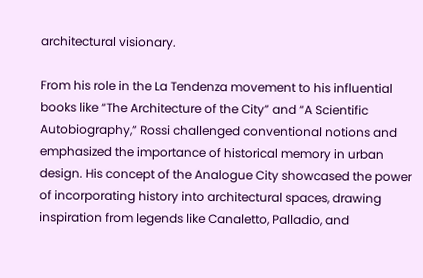architectural visionary.

From his role in the La Tendenza movement to his influential books like “The Architecture of the City” and “A Scientific Autobiography,” Rossi challenged conventional notions and emphasized the importance of historical memory in urban design. His concept of the Analogue City showcased the power of incorporating history into architectural spaces, drawing inspiration from legends like Canaletto, Palladio, and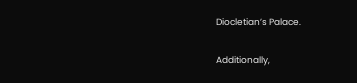Diocletian’s Palace.

Additionally,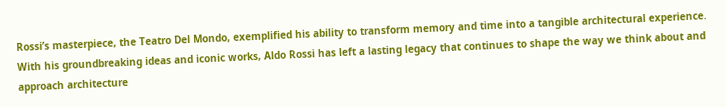Rossi’s masterpiece, the Teatro Del Mondo, exemplified his ability to transform memory and time into a tangible architectural experience. With his groundbreaking ideas and iconic works, Aldo Rossi has left a lasting legacy that continues to shape the way we think about and approach architecture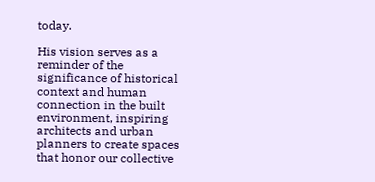today.

His vision serves as a reminder of the significance of historical context and human connection in the built environment, inspiring architects and urban planners to create spaces that honor our collective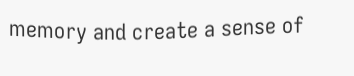memory and create a sense of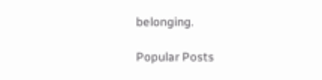belonging.

Popular Posts